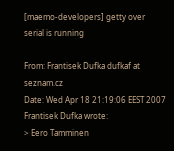[maemo-developers] getty over serial is running

From: Frantisek Dufka dufkaf at seznam.cz
Date: Wed Apr 18 21:19:06 EEST 2007
Frantisek Dufka wrote:
> Eero Tamminen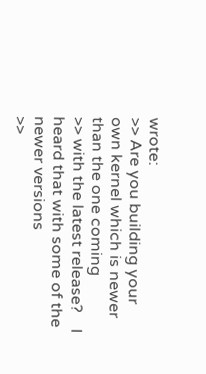wrote:
>> Are you building your own kernel which is newer than the one coming
>> with the latest release?    I heard that with some of the newer versions
>>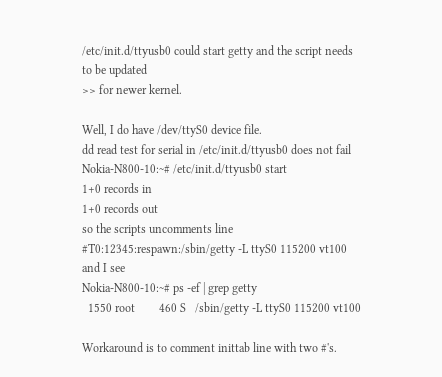/etc/init.d/ttyusb0 could start getty and the script needs to be updated
>> for newer kernel.

Well, I do have /dev/ttyS0 device file.
dd read test for serial in /etc/init.d/ttyusb0 does not fail
Nokia-N800-10:~# /etc/init.d/ttyusb0 start
1+0 records in
1+0 records out
so the scripts uncomments line
#T0:12345:respawn:/sbin/getty -L ttyS0 115200 vt100
and I see
Nokia-N800-10:~# ps -ef | grep getty
  1550 root        460 S   /sbin/getty -L ttyS0 115200 vt100

Workaround is to comment inittab line with two #'s.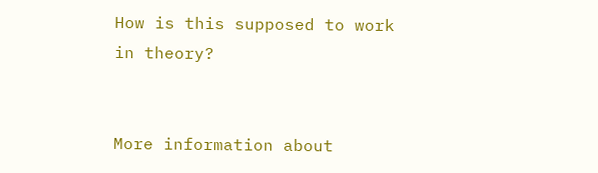How is this supposed to work in theory?


More information about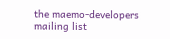the maemo-developers mailing list